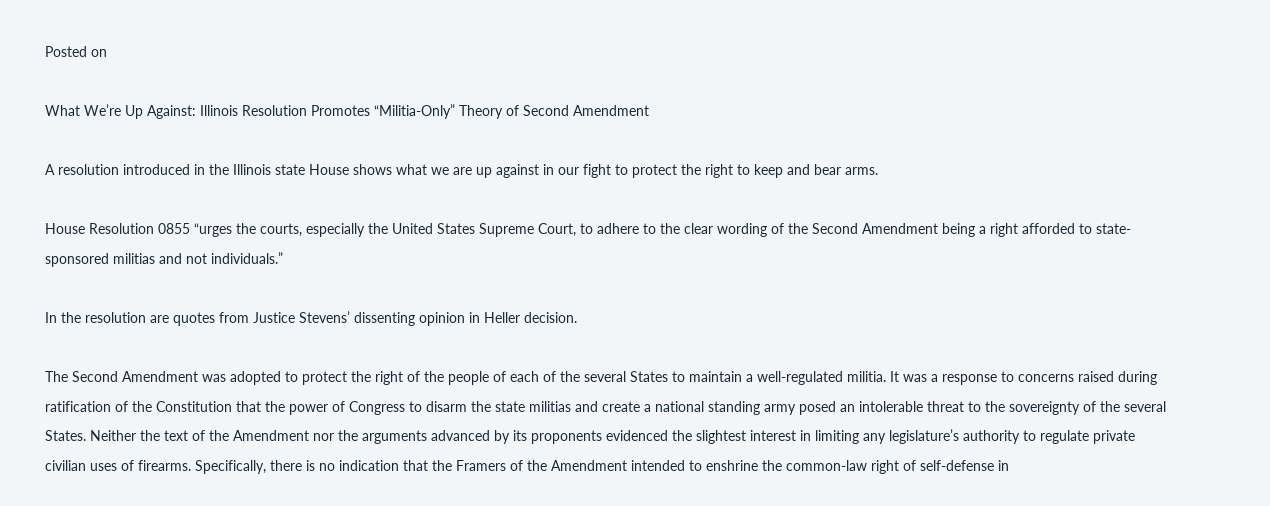Posted on

What We’re Up Against: Illinois Resolution Promotes “Militia-Only” Theory of Second Amendment

A resolution introduced in the Illinois state House shows what we are up against in our fight to protect the right to keep and bear arms.

House Resolution 0855 “urges the courts, especially the United States Supreme Court, to adhere to the clear wording of the Second Amendment being a right afforded to state-sponsored militias and not individuals.”

In the resolution are quotes from Justice Stevens’ dissenting opinion in Heller decision.

The Second Amendment was adopted to protect the right of the people of each of the several States to maintain a well-regulated militia. It was a response to concerns raised during ratification of the Constitution that the power of Congress to disarm the state militias and create a national standing army posed an intolerable threat to the sovereignty of the several States. Neither the text of the Amendment nor the arguments advanced by its proponents evidenced the slightest interest in limiting any legislature’s authority to regulate private civilian uses of firearms. Specifically, there is no indication that the Framers of the Amendment intended to enshrine the common-law right of self-defense in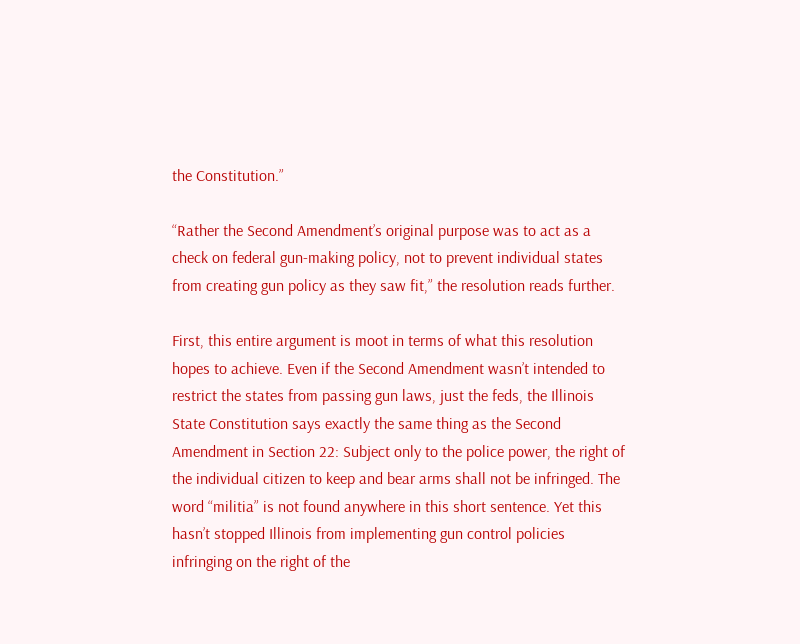the Constitution.”

“Rather the Second Amendment’s original purpose was to act as a check on federal gun-making policy, not to prevent individual states from creating gun policy as they saw fit,” the resolution reads further.

First, this entire argument is moot in terms of what this resolution hopes to achieve. Even if the Second Amendment wasn’t intended to restrict the states from passing gun laws, just the feds, the Illinois State Constitution says exactly the same thing as the Second Amendment in Section 22: Subject only to the police power, the right of the individual citizen to keep and bear arms shall not be infringed. The word “militia” is not found anywhere in this short sentence. Yet this hasn’t stopped Illinois from implementing gun control policies infringing on the right of the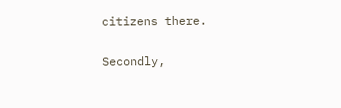citizens there.

Secondly,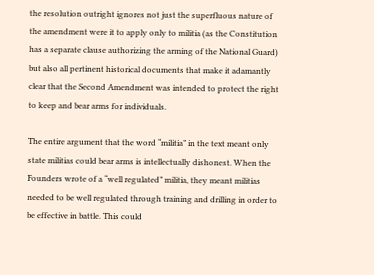the resolution outright ignores not just the superfluous nature of the amendment were it to apply only to militia (as the Constitution has a separate clause authorizing the arming of the National Guard) but also all pertinent historical documents that make it adamantly clear that the Second Amendment was intended to protect the right to keep and bear arms for individuals.

The entire argument that the word “militia” in the text meant only state militias could bear arms is intellectually dishonest. When the Founders wrote of a “well regulated” militia, they meant militias needed to be well regulated through training and drilling in order to be effective in battle. This could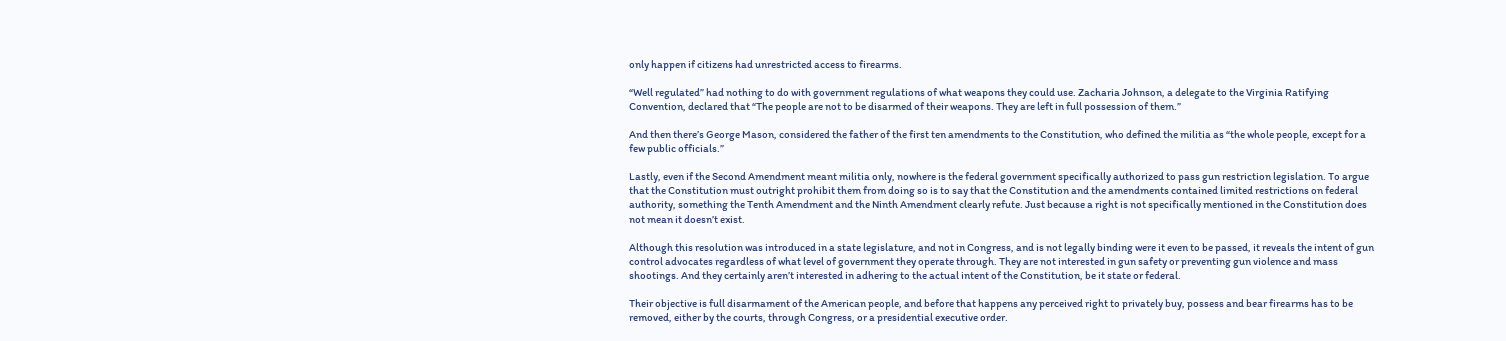only happen if citizens had unrestricted access to firearms.

“Well regulated” had nothing to do with government regulations of what weapons they could use. Zacharia Johnson, a delegate to the Virginia Ratifying Convention, declared that “The people are not to be disarmed of their weapons. They are left in full possession of them.”

And then there’s George Mason, considered the father of the first ten amendments to the Constitution, who defined the militia as “the whole people, except for a few public officials.”

Lastly, even if the Second Amendment meant militia only, nowhere is the federal government specifically authorized to pass gun restriction legislation. To argue that the Constitution must outright prohibit them from doing so is to say that the Constitution and the amendments contained limited restrictions on federal authority, something the Tenth Amendment and the Ninth Amendment clearly refute. Just because a right is not specifically mentioned in the Constitution does not mean it doesn’t exist.

Although this resolution was introduced in a state legislature, and not in Congress, and is not legally binding were it even to be passed, it reveals the intent of gun control advocates regardless of what level of government they operate through. They are not interested in gun safety or preventing gun violence and mass shootings. And they certainly aren’t interested in adhering to the actual intent of the Constitution, be it state or federal.

Their objective is full disarmament of the American people, and before that happens any perceived right to privately buy, possess and bear firearms has to be removed, either by the courts, through Congress, or a presidential executive order.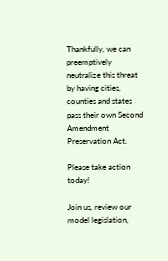Thankfully, we can preemptively neutralize this threat by having cities, counties and states pass their own Second Amendment Preservation Act.

Please take action today!

Join us, review our model legislation,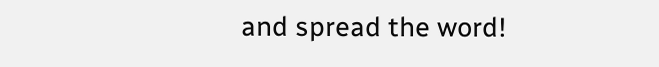and spread the word!